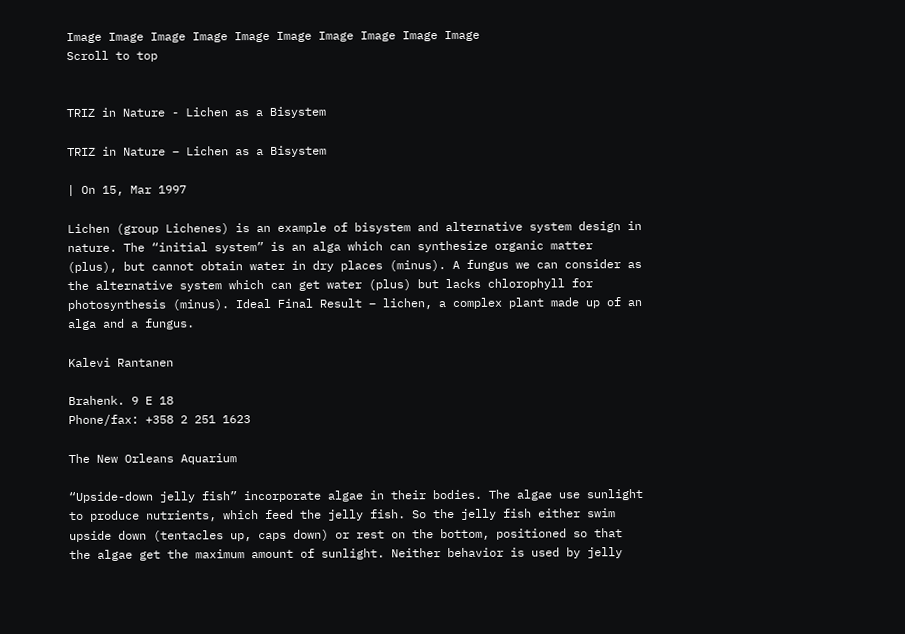Image Image Image Image Image Image Image Image Image Image
Scroll to top


TRIZ in Nature - Lichen as a Bisystem

TRIZ in Nature – Lichen as a Bisystem

| On 15, Mar 1997

Lichen (group Lichenes) is an example of bisystem and alternative system design in nature. The “initial system” is an alga which can synthesize organic matter (plus), but cannot obtain water in dry places (minus). A fungus we can consider as the alternative system which can get water (plus) but lacks chlorophyll for photosynthesis (minus). Ideal Final Result – lichen, a complex plant made up of an alga and a fungus.

Kalevi Rantanen

Brahenk. 9 E 18
Phone/fax: +358 2 251 1623

The New Orleans Aquarium

“Upside-down jelly fish” incorporate algae in their bodies. The algae use sunlight to produce nutrients, which feed the jelly fish. So the jelly fish either swim upside down (tentacles up, caps down) or rest on the bottom, positioned so that the algae get the maximum amount of sunlight. Neither behavior is used by jelly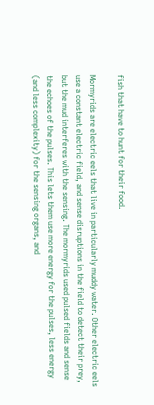fish that have to hunt for their food.

Mormyrids are electric eels that live in particularly muddy water. Other electric eels use a constant electric field, and sense disruptions in the field to detect their prey, but the mud interferes with the sensing. The mormyrids used pulsed fields and sense the echoes of the pulses. This lets them use more energy for the pulses, less energy (and less complexity) for the sensing organs, and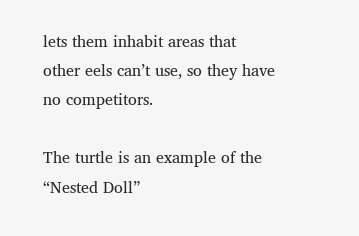lets them inhabit areas that other eels can’t use, so they have no competitors.

The turtle is an example of the “Nested Doll”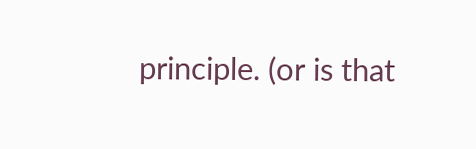principle. (or is that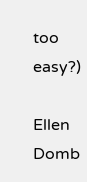too easy?)

Ellen Domb